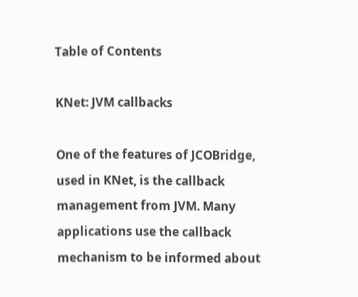Table of Contents

KNet: JVM callbacks

One of the features of JCOBridge, used in KNet, is the callback management from JVM. Many applications use the callback mechanism to be informed about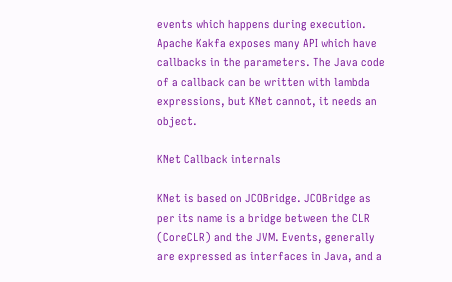events which happens during execution. Apache Kakfa exposes many API which have callbacks in the parameters. The Java code of a callback can be written with lambda expressions, but KNet cannot, it needs an object.

KNet Callback internals

KNet is based on JCOBridge. JCOBridge as per its name is a bridge between the CLR (CoreCLR) and the JVM. Events, generally are expressed as interfaces in Java, and a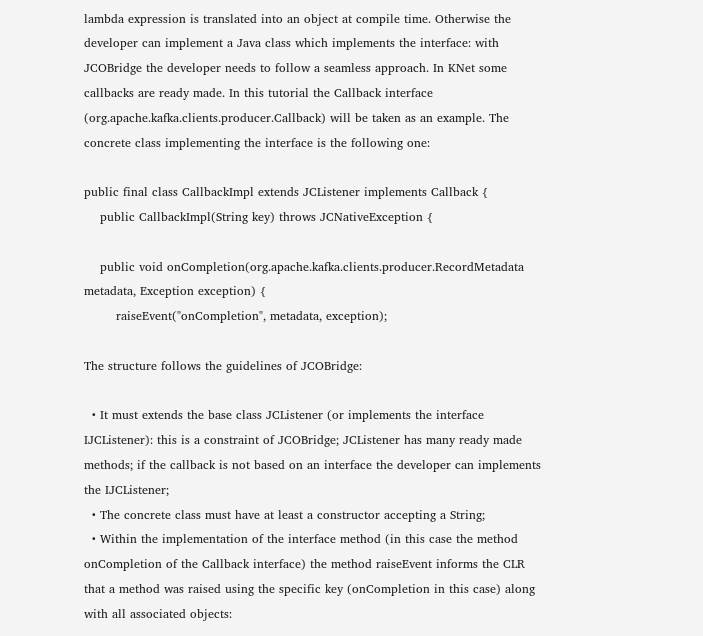lambda expression is translated into an object at compile time. Otherwise the developer can implement a Java class which implements the interface: with JCOBridge the developer needs to follow a seamless approach. In KNet some callbacks are ready made. In this tutorial the Callback interface (org.apache.kafka.clients.producer.Callback) will be taken as an example. The concrete class implementing the interface is the following one:

public final class CallbackImpl extends JCListener implements Callback {
    public CallbackImpl(String key) throws JCNativeException {

    public void onCompletion(org.apache.kafka.clients.producer.RecordMetadata metadata, Exception exception) {
        raiseEvent("onCompletion", metadata, exception);

The structure follows the guidelines of JCOBridge:

  • It must extends the base class JCListener (or implements the interface IJCListener): this is a constraint of JCOBridge; JCListener has many ready made methods; if the callback is not based on an interface the developer can implements the IJCListener;
  • The concrete class must have at least a constructor accepting a String;
  • Within the implementation of the interface method (in this case the method onCompletion of the Callback interface) the method raiseEvent informs the CLR that a method was raised using the specific key (onCompletion in this case) along with all associated objects: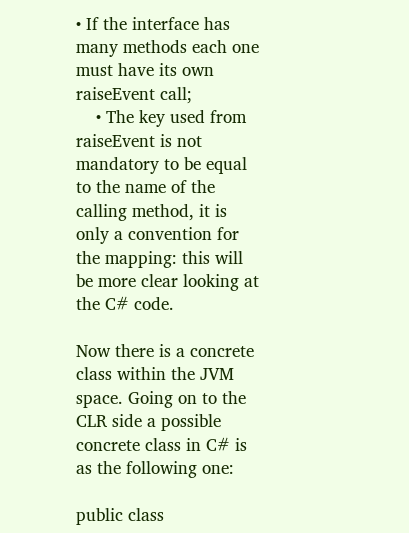• If the interface has many methods each one must have its own raiseEvent call;
    • The key used from raiseEvent is not mandatory to be equal to the name of the calling method, it is only a convention for the mapping: this will be more clear looking at the C# code.

Now there is a concrete class within the JVM space. Going on to the CLR side a possible concrete class in C# is as the following one:

public class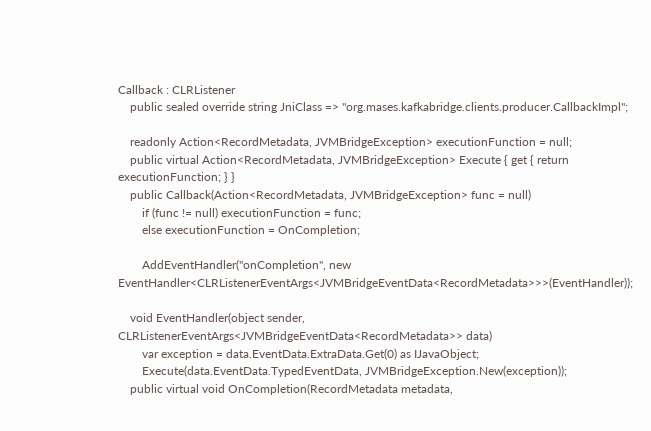Callback : CLRListener
    public sealed override string JniClass => "org.mases.kafkabridge.clients.producer.CallbackImpl";

    readonly Action<RecordMetadata, JVMBridgeException> executionFunction = null;
    public virtual Action<RecordMetadata, JVMBridgeException> Execute { get { return executionFunction; } }
    public Callback(Action<RecordMetadata, JVMBridgeException> func = null)
        if (func != null) executionFunction = func;
        else executionFunction = OnCompletion;

        AddEventHandler("onCompletion", new EventHandler<CLRListenerEventArgs<JVMBridgeEventData<RecordMetadata>>>(EventHandler));

    void EventHandler(object sender, CLRListenerEventArgs<JVMBridgeEventData<RecordMetadata>> data)
        var exception = data.EventData.ExtraData.Get(0) as IJavaObject;
        Execute(data.EventData.TypedEventData, JVMBridgeException.New(exception));
    public virtual void OnCompletion(RecordMetadata metadata,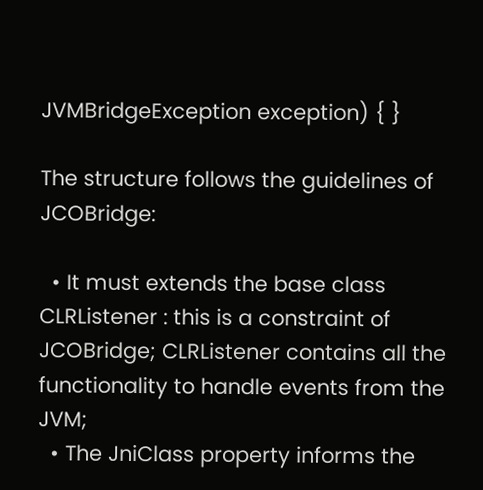JVMBridgeException exception) { }

The structure follows the guidelines of JCOBridge:

  • It must extends the base class CLRListener : this is a constraint of JCOBridge; CLRListener contains all the functionality to handle events from the JVM;
  • The JniClass property informs the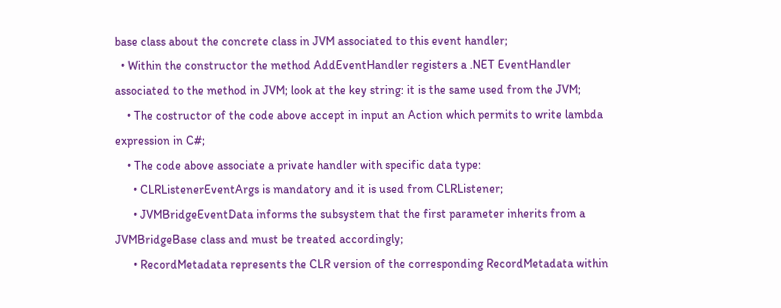base class about the concrete class in JVM associated to this event handler;
  • Within the constructor the method AddEventHandler registers a .NET EventHandler associated to the method in JVM; look at the key string: it is the same used from the JVM;
    • The costructor of the code above accept in input an Action which permits to write lambda expression in C#;
    • The code above associate a private handler with specific data type:
      • CLRListenerEventArgs is mandatory and it is used from CLRListener;
      • JVMBridgeEventData informs the subsystem that the first parameter inherits from a JVMBridgeBase class and must be treated accordingly;
      • RecordMetadata represents the CLR version of the corresponding RecordMetadata within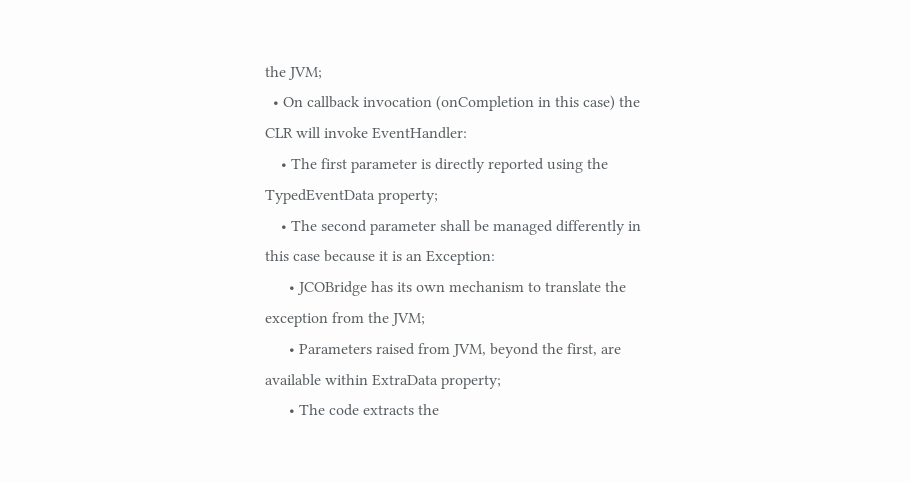the JVM;
  • On callback invocation (onCompletion in this case) the CLR will invoke EventHandler:
    • The first parameter is directly reported using the TypedEventData property;
    • The second parameter shall be managed differently in this case because it is an Exception:
      • JCOBridge has its own mechanism to translate the exception from the JVM;
      • Parameters raised from JVM, beyond the first, are available within ExtraData property;
      • The code extracts the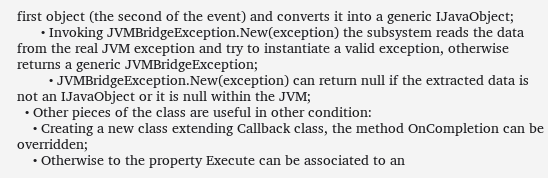first object (the second of the event) and converts it into a generic IJavaObject;
      • Invoking JVMBridgeException.New(exception) the subsystem reads the data from the real JVM exception and try to instantiate a valid exception, otherwise returns a generic JVMBridgeException;
        • JVMBridgeException.New(exception) can return null if the extracted data is not an IJavaObject or it is null within the JVM;
  • Other pieces of the class are useful in other condition:
    • Creating a new class extending Callback class, the method OnCompletion can be overridden;
    • Otherwise to the property Execute can be associated to an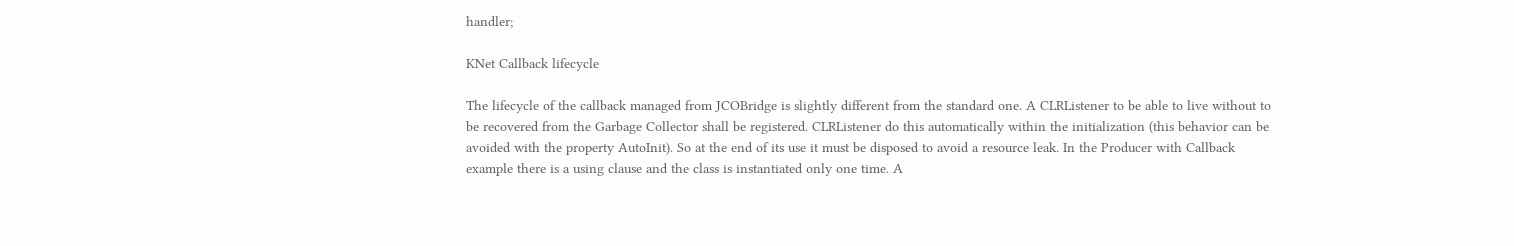handler;

KNet Callback lifecycle

The lifecycle of the callback managed from JCOBridge is slightly different from the standard one. A CLRListener to be able to live without to be recovered from the Garbage Collector shall be registered. CLRListener do this automatically within the initialization (this behavior can be avoided with the property AutoInit). So at the end of its use it must be disposed to avoid a resource leak. In the Producer with Callback example there is a using clause and the class is instantiated only one time. A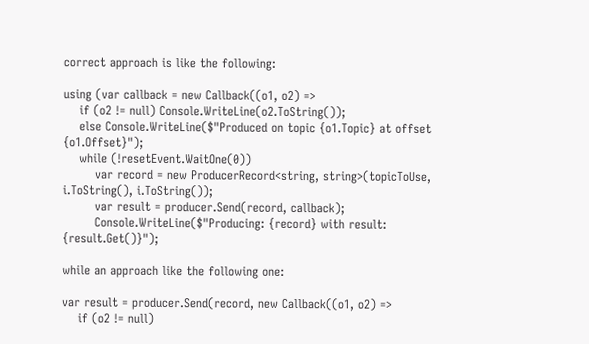correct approach is like the following:

using (var callback = new Callback((o1, o2) =>
    if (o2 != null) Console.WriteLine(o2.ToString());
    else Console.WriteLine($"Produced on topic {o1.Topic} at offset {o1.Offset}");
    while (!resetEvent.WaitOne(0))
        var record = new ProducerRecord<string, string>(topicToUse, i.ToString(), i.ToString());
        var result = producer.Send(record, callback);
        Console.WriteLine($"Producing: {record} with result: {result.Get()}");

while an approach like the following one:

var result = producer.Send(record, new Callback((o1, o2) =>
    if (o2 != null)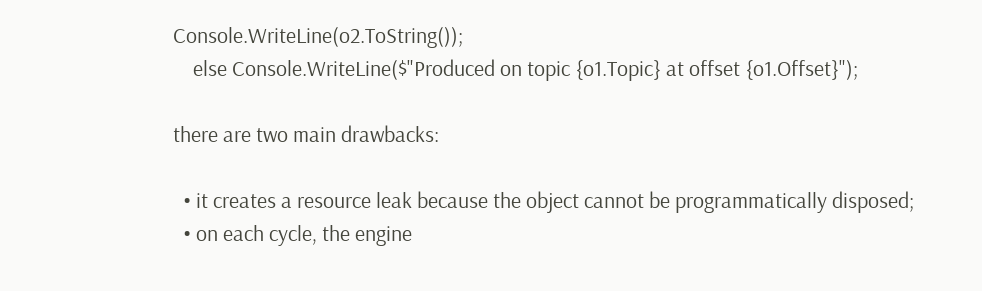Console.WriteLine(o2.ToString());
    else Console.WriteLine($"Produced on topic {o1.Topic} at offset {o1.Offset}");

there are two main drawbacks:

  • it creates a resource leak because the object cannot be programmatically disposed;
  • on each cycle, the engine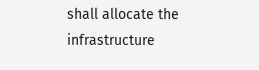shall allocate the infrastructure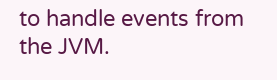to handle events from the JVM.